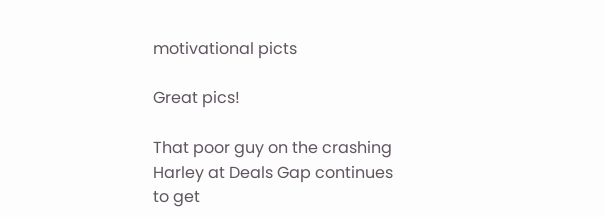motivational picts

Great pics!

That poor guy on the crashing Harley at Deals Gap continues to get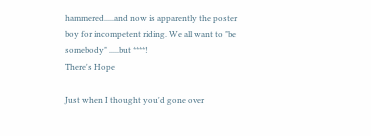hammered.....and now is apparently the poster boy for incompetent riding. We all want to "be somebody" .....but ****!
There's Hope

Just when I thought you'd gone over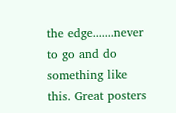the edge.......never to go and do something like this. Great posters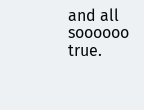and all soooooo true.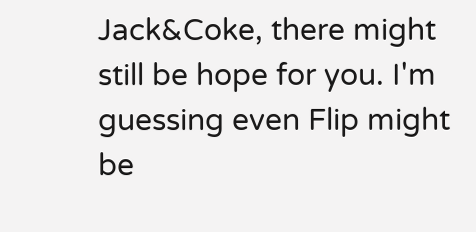Jack&Coke, there might still be hope for you. I'm guessing even Flip might be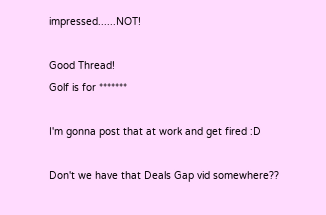impressed......NOT!

Good Thread!
Golf is for *******

I'm gonna post that at work and get fired :D

Don't we have that Deals Gap vid somewhere??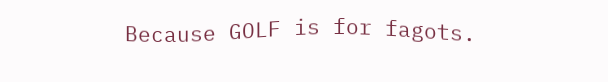Because GOLF is for fagots.